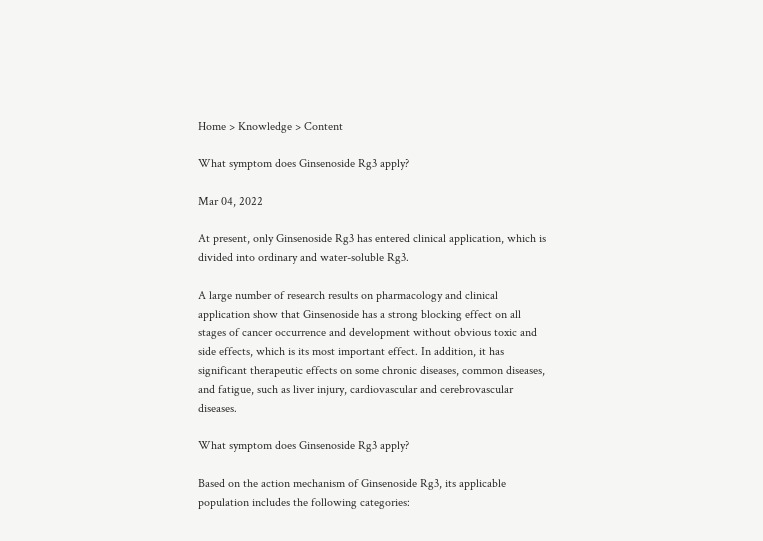Home > Knowledge > Content

What symptom does Ginsenoside Rg3 apply?

Mar 04, 2022

At present, only Ginsenoside Rg3 has entered clinical application, which is divided into ordinary and water-soluble Rg3.

A large number of research results on pharmacology and clinical application show that Ginsenoside has a strong blocking effect on all stages of cancer occurrence and development without obvious toxic and side effects, which is its most important effect. In addition, it has significant therapeutic effects on some chronic diseases, common diseases, and fatigue, such as liver injury, cardiovascular and cerebrovascular diseases.

What symptom does Ginsenoside Rg3 apply?

Based on the action mechanism of Ginsenoside Rg3, its applicable population includes the following categories: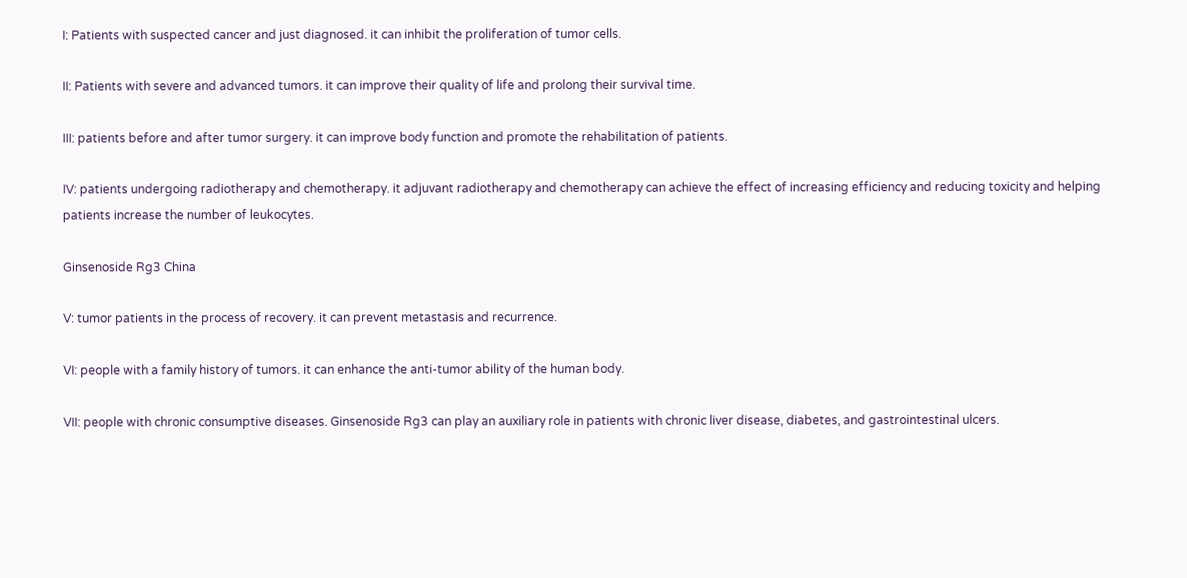I: Patients with suspected cancer and just diagnosed. it can inhibit the proliferation of tumor cells.

II: Patients with severe and advanced tumors. it can improve their quality of life and prolong their survival time.

III: patients before and after tumor surgery. it can improve body function and promote the rehabilitation of patients.

IV: patients undergoing radiotherapy and chemotherapy. it adjuvant radiotherapy and chemotherapy can achieve the effect of increasing efficiency and reducing toxicity and helping patients increase the number of leukocytes.

Ginsenoside Rg3 China

V: tumor patients in the process of recovery. it can prevent metastasis and recurrence.

VI: people with a family history of tumors. it can enhance the anti-tumor ability of the human body.

VII: people with chronic consumptive diseases. Ginsenoside Rg3 can play an auxiliary role in patients with chronic liver disease, diabetes, and gastrointestinal ulcers.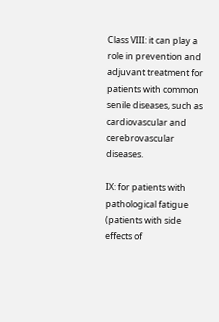Class VIII: it can play a role in prevention and adjuvant treatment for patients with common senile diseases, such as cardiovascular and cerebrovascular diseases.

IX: for patients with pathological fatigue (patients with side effects of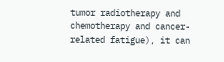tumor radiotherapy and chemotherapy and cancer-related fatigue), it can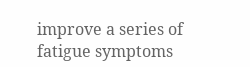improve a series of fatigue symptoms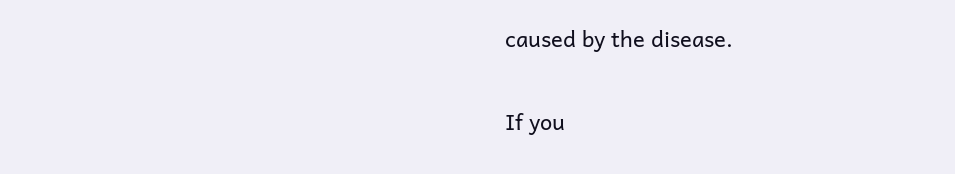caused by the disease.

If you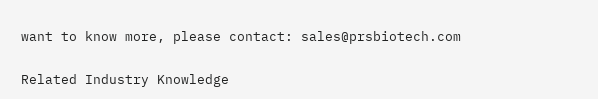want to know more, please contact: sales@prsbiotech.com

Related Industry Knowledge